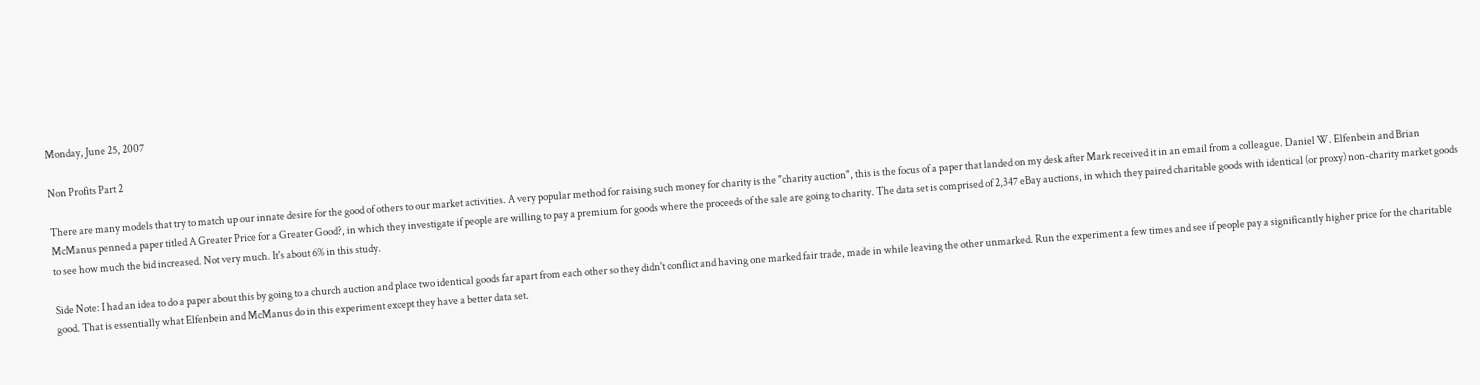Monday, June 25, 2007

Non Profits Part 2

There are many models that try to match up our innate desire for the good of others to our market activities. A very popular method for raising such money for charity is the "charity auction", this is the focus of a paper that landed on my desk after Mark received it in an email from a colleague. Daniel W. Elfenbein and Brian McManus penned a paper titled A Greater Price for a Greater Good?, in which they investigate if people are willing to pay a premium for goods where the proceeds of the sale are going to charity. The data set is comprised of 2,347 eBay auctions, in which they paired charitable goods with identical (or proxy) non-charity market goods to see how much the bid increased. Not very much. It's about 6% in this study.

Side Note: I had an idea to do a paper about this by going to a church auction and place two identical goods far apart from each other so they didn't conflict and having one marked fair trade, made in while leaving the other unmarked. Run the experiment a few times and see if people pay a significantly higher price for the charitable good. That is essentially what Elfenbein and McManus do in this experiment except they have a better data set.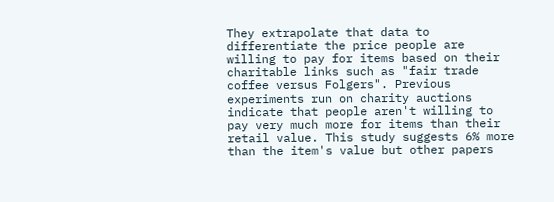They extrapolate that data to differentiate the price people are willing to pay for items based on their charitable links such as "fair trade coffee versus Folgers". Previous experiments run on charity auctions indicate that people aren't willing to pay very much more for items than their retail value. This study suggests 6% more than the item's value but other papers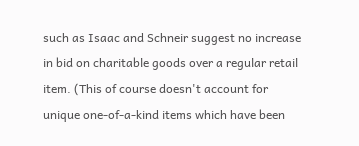such as Isaac and Schneir suggest no increase in bid on charitable goods over a regular retail item. (This of course doesn't account for unique one-of-a-kind items which have been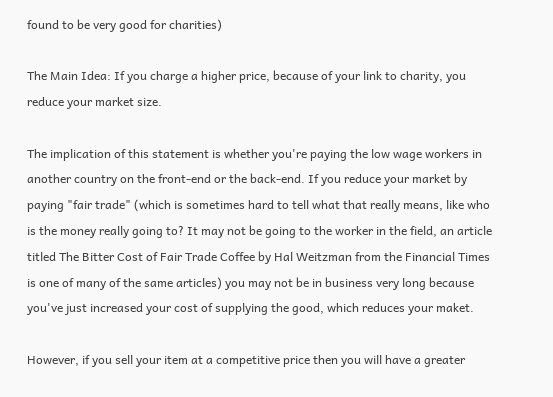found to be very good for charities)

The Main Idea: If you charge a higher price, because of your link to charity, you reduce your market size.

The implication of this statement is whether you're paying the low wage workers in another country on the front-end or the back-end. If you reduce your market by paying "fair trade" (which is sometimes hard to tell what that really means, like who is the money really going to? It may not be going to the worker in the field, an article titled The Bitter Cost of Fair Trade Coffee by Hal Weitzman from the Financial Times is one of many of the same articles) you may not be in business very long because you've just increased your cost of supplying the good, which reduces your maket.

However, if you sell your item at a competitive price then you will have a greater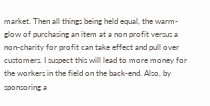market. Then all things being held equal, the warm-glow of purchasing an item at a non profit versus a non-charity for profit can take effect and pull over customers. I suspect this will lead to more money for the workers in the field on the back-end. Also, by sponsoring a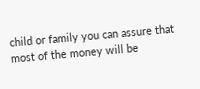child or family you can assure that most of the money will be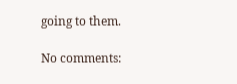going to them.

No comments: